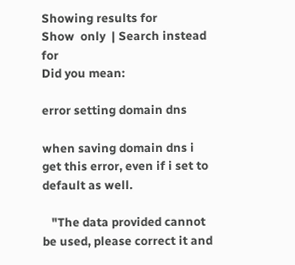Showing results for
Show  only  | Search instead for
Did you mean:

error setting domain dns

when saving domain dns i get this error, even if i set to default as well.

   "The data provided cannot be used, please correct it and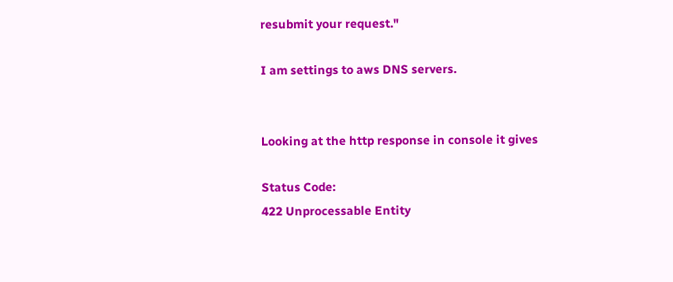resubmit your request."

I am settings to aws DNS servers.


Looking at the http response in console it gives

Status Code:
422 Unprocessable Entity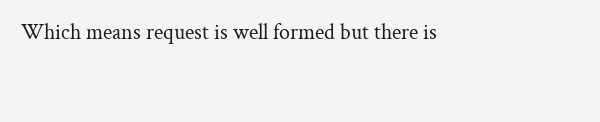Which means request is well formed but there is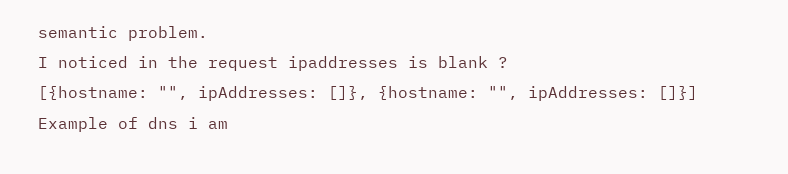semantic problem.
I noticed in the request ipaddresses is blank ?
[{hostname: "", ipAddresses: []}, {hostname: "", ipAddresses: []}]
Example of dns i am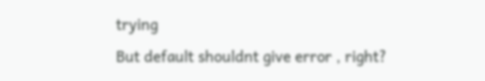trying
But default shouldnt give error , right?